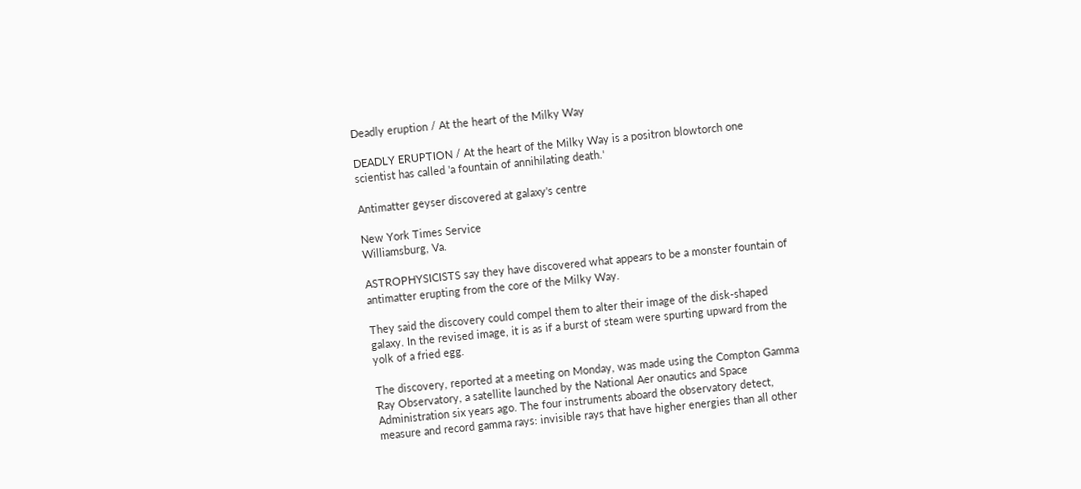Deadly eruption / At the heart of the Milky Way

DEADLY ERUPTION / At the heart of the Milky Way is a positron blowtorch one scientist has called 'a fountain of annihilating death.'

Antimatter geyser discovered at galaxy's centre

New York Times Service
Williamsburg, Va.

ASTROPHYSICISTS say they have discovered what appears to be a monster fountain of antimatter erupting from the core of the Milky Way.

They said the discovery could compel them to alter their image of the disk-shaped galaxy. In the revised image, it is as if a burst of steam were spurting upward from the yolk of a fried egg.

The discovery, reported at a meeting on Monday, was made using the Compton Gamma Ray Observatory, a satellite launched by the National Aer onautics and Space Administration six years ago. The four instruments aboard the observatory detect, measure and record gamma rays: invisible rays that have higher energies than all other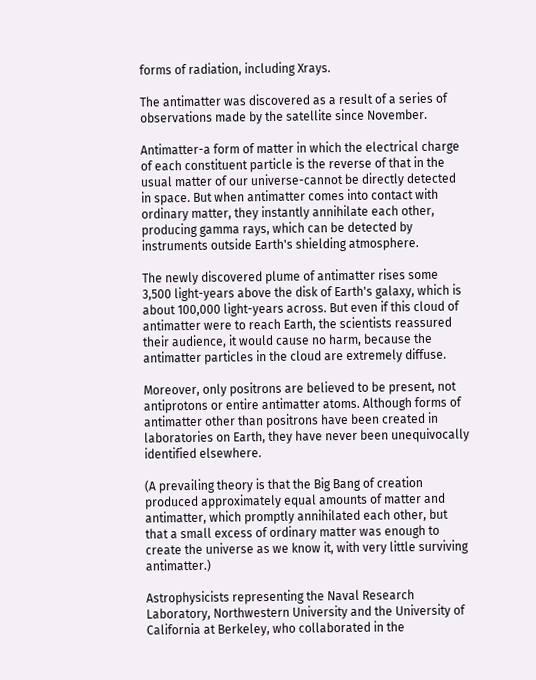forms of radiation, including Xrays.

The antimatter was discovered as a result of a series of observations made by the satellite since November.

Antimatter-a form of matter in which the electrical charge of each constituent particle is the reverse of that in the usual matter of our universe-cannot be directly detected in space. But when antimatter comes into contact with ordinary matter, they instantly annihilate each other, producing gamma rays, which can be detected by instruments outside Earth's shielding atmosphere.

The newly discovered plume of antimatter rises some 3,500 light-years above the disk of Earth's galaxy, which is about 100,000 light-years across. But even if this cloud of antimatter were to reach Earth, the scientists reassured their audience, it would cause no harm, because the antimatter particles in the cloud are extremely diffuse.

Moreover, only positrons are believed to be present, not antiprotons or entire antimatter atoms. Although forms of antimatter other than positrons have been created in laboratories on Earth, they have never been unequivocally identified elsewhere.

(A prevailing theory is that the Big Bang of creation produced approximately equal amounts of matter and antimatter, which promptly annihilated each other, but that a small excess of ordinary matter was enough to create the universe as we know it, with very little surviving antimatter.)

Astrophysicists representing the Naval Research Laboratory, Northwestern University and the University of California at Berkeley, who collaborated in the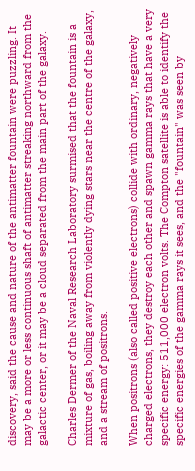discovery, said the cause and nature of the antimatter fountain were puzzling. It may be a more or less continuous shaft of antimatter streaking northward from the galactic center, or it may be a cloud separated from the main part of the galaxy.

Charles Dermer of the Naval Research Laboratory surmised that the fountain is a mixture of gas, boiling away from violently dying stars near the centre of the galaxy, and a stream of positrons.

When positrons (also called positive electrons) collide with ordinary, negatively charged electrons, they destroy each other and spawn gamma rays that have a very specific energy: 511,000 electron volts. The Compton satellite is able to identify the specific energies of the gamma rays it sees, and the "fountain" was seen by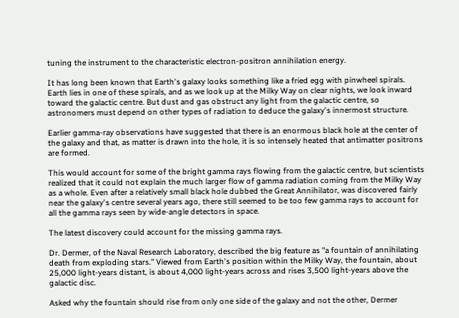tuning the instrument to the characteristic electron-positron annihilation energy.

It has long been known that Earth's galaxy looks something like a fried egg with pinwheel spirals. Earth lies in one of these spirals, and as we look up at the Milky Way on clear nights, we look inward toward the galactic centre. But dust and gas obstruct any light from the galactic centre, so astronomers must depend on other types of radiation to deduce the galaxy's innermost structure.

Earlier gamma-ray observations have suggested that there is an enormous black hole at the center of the galaxy and that, as matter is drawn into the hole, it is so intensely heated that antimatter positrons are formed.

This would account for some of the bright gamma rays flowing from the galactic centre, but scientists realized that it could not explain the much larger flow of gamma radiation coming from the Milky Way as a whole. Even after a relatively small black hole dubbed the Great Annihilator, was discovered fairly near the galaxy's centre several years ago, there still seemed to be too few gamma rays to account for all the gamma rays seen by wide-angle detectors in space.

The latest discovery could account for the missing gamma rays.

Dr. Dermer, of the Naval Research Laboratory, described the big feature as "a fountain of annihilating death from exploding stars." Viewed from Earth's position within the Milky Way, the fountain, about 25,000 light-years distant, is about 4,000 light-years across and rises 3,500 light-years above the galactic disc.

Asked why the fountain should rise from only one side of the galaxy and not the other, Dermer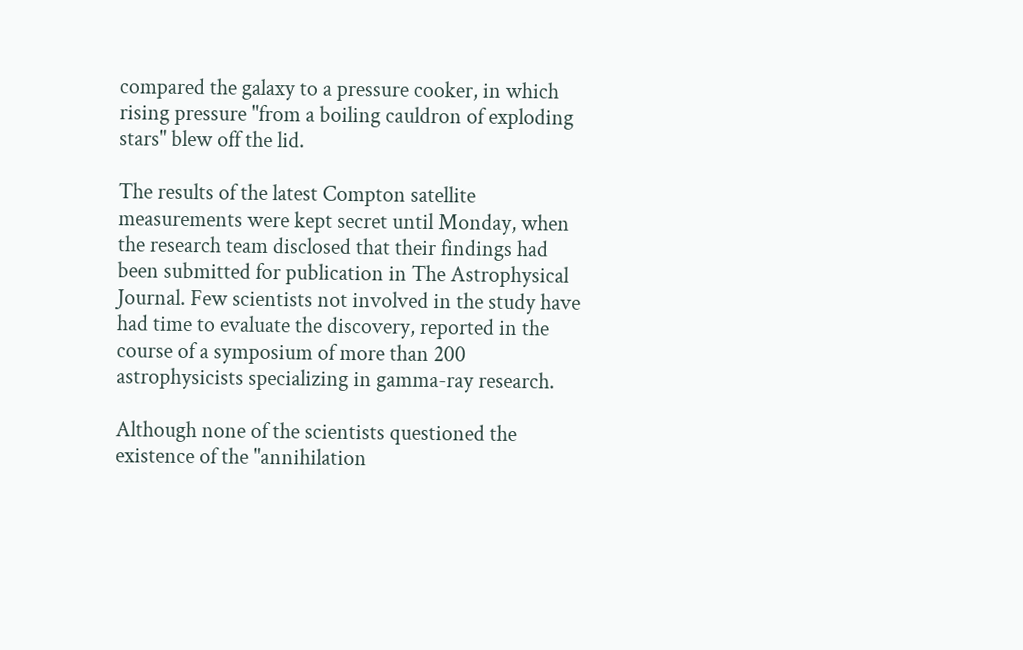compared the galaxy to a pressure cooker, in which rising pressure "from a boiling cauldron of exploding stars" blew off the lid.

The results of the latest Compton satellite measurements were kept secret until Monday, when the research team disclosed that their findings had been submitted for publication in The Astrophysical Journal. Few scientists not involved in the study have had time to evaluate the discovery, reported in the course of a symposium of more than 200 astrophysicists specializing in gamma-ray research.

Although none of the scientists questioned the existence of the "annihilation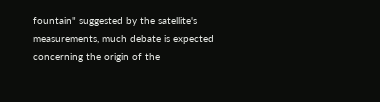fountain" suggested by the satellite's measurements, much debate is expected concerning the origin of the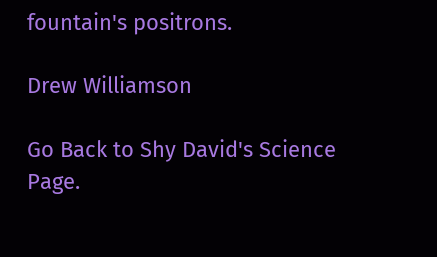fountain's positrons.

Drew Williamson

Go Back to Shy David's Science Page.